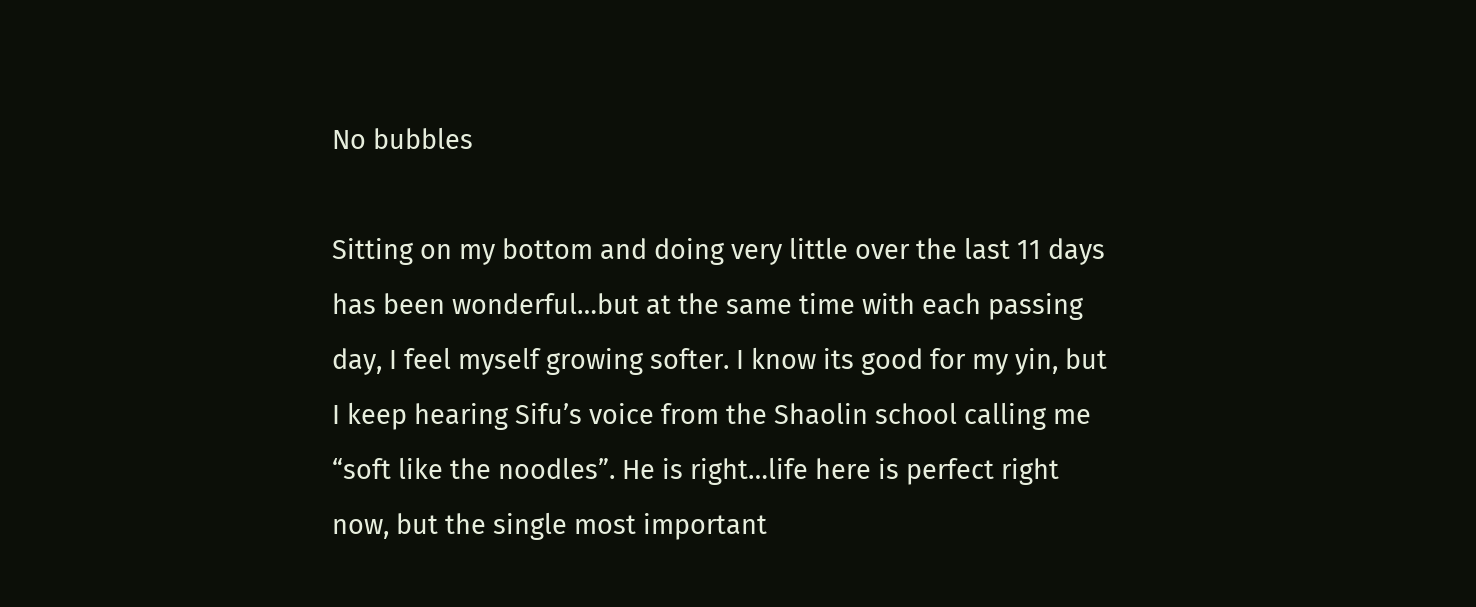No bubbles

Sitting on my bottom and doing very little over the last 11 days has been wonderful…but at the same time with each passing day, I feel myself growing softer. I know its good for my yin, but I keep hearing Sifu’s voice from the Shaolin school calling me “soft like the noodles”. He is right…life here is perfect right now, but the single most important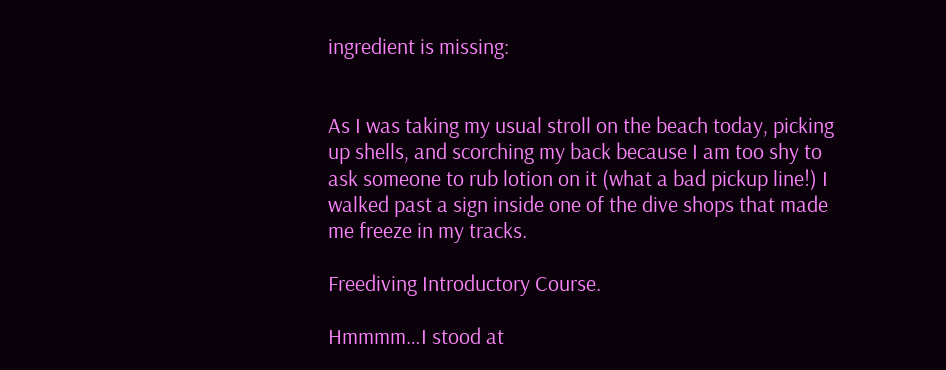ingredient is missing:


As I was taking my usual stroll on the beach today, picking up shells, and scorching my back because I am too shy to ask someone to rub lotion on it (what a bad pickup line!) I walked past a sign inside one of the dive shops that made me freeze in my tracks.

Freediving Introductory Course.

Hmmmm…I stood at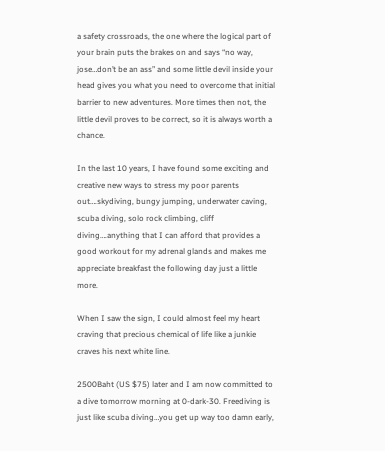a safety crossroads, the one where the logical part of your brain puts the brakes on and says “no way, jose…don’t be an ass” and some little devil inside your head gives you what you need to overcome that initial barrier to new adventures. More times then not, the little devil proves to be correct, so it is always worth a chance.

In the last 10 years, I have found some exciting and creative new ways to stress my poor parents out….skydiving, bungy jumping, underwater caving, scuba diving, solo rock climbing, cliff diving….anything that I can afford that provides a good workout for my adrenal glands and makes me appreciate breakfast the following day just a little more.

When I saw the sign, I could almost feel my heart craving that precious chemical of life like a junkie craves his next white line.

2500Baht (US $75) later and I am now committed to a dive tomorrow morning at 0-dark-30. Freediving is just like scuba diving…you get up way too damn early,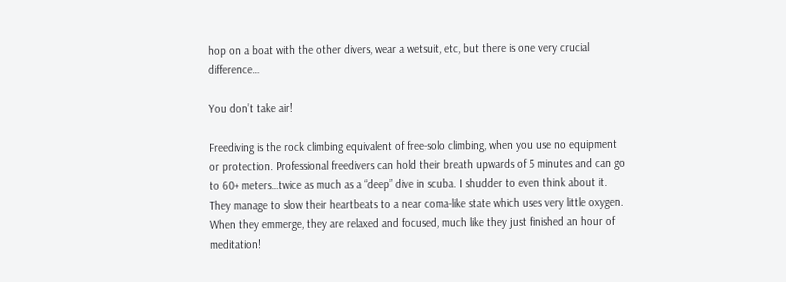hop on a boat with the other divers, wear a wetsuit, etc, but there is one very crucial difference…

You don’t take air!

Freediving is the rock climbing equivalent of free-solo climbing, when you use no equipment or protection. Professional freedivers can hold their breath upwards of 5 minutes and can go to 60+ meters…twice as much as a “deep” dive in scuba. I shudder to even think about it. They manage to slow their heartbeats to a near coma-like state which uses very little oxygen. When they emmerge, they are relaxed and focused, much like they just finished an hour of meditation!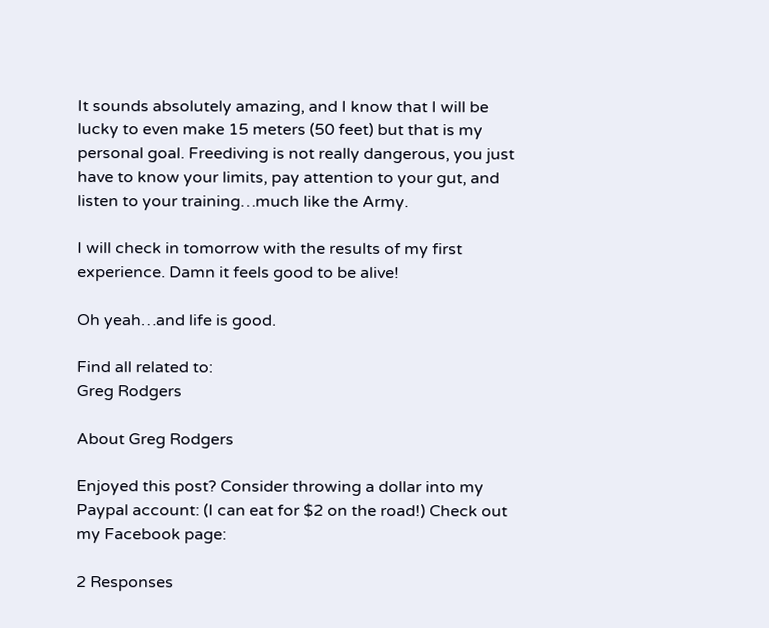It sounds absolutely amazing, and I know that I will be lucky to even make 15 meters (50 feet) but that is my personal goal. Freediving is not really dangerous, you just have to know your limits, pay attention to your gut, and listen to your training…much like the Army.

I will check in tomorrow with the results of my first experience. Damn it feels good to be alive!

Oh yeah…and life is good.

Find all related to:
Greg Rodgers

About Greg Rodgers

Enjoyed this post? Consider throwing a dollar into my Paypal account: (I can eat for $2 on the road!) Check out my Facebook page:

2 Responses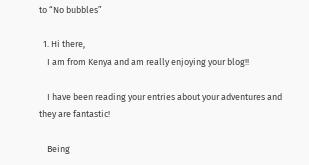to “No bubbles”

  1. Hi there,
    I am from Kenya and am really enjoying your blog!!

    I have been reading your entries about your adventures and they are fantastic!

    Being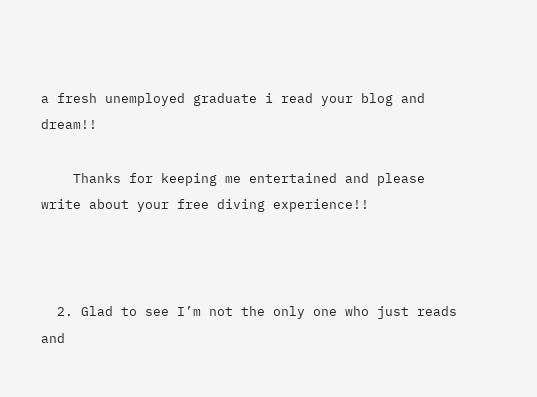a fresh unemployed graduate i read your blog and dream!!

    Thanks for keeping me entertained and please write about your free diving experience!!



  2. Glad to see I’m not the only one who just reads and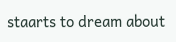staarts to dream about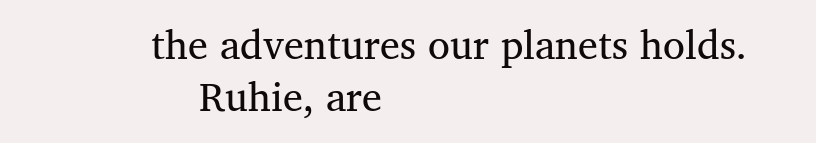the adventures our planets holds.
    Ruhie, are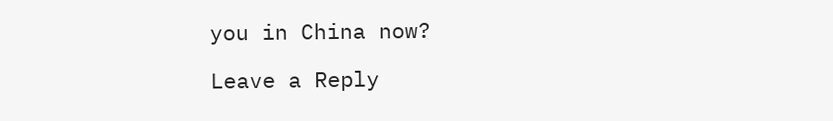you in China now?

Leave a Reply